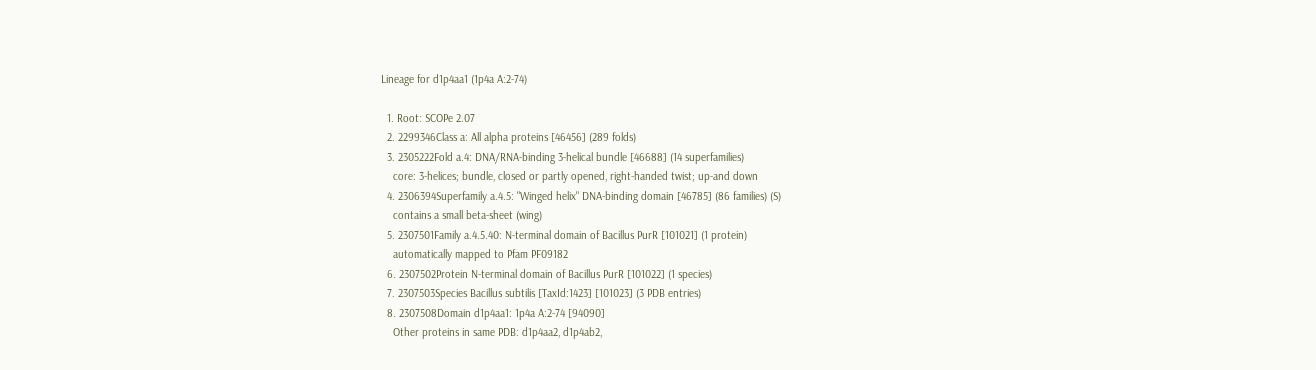Lineage for d1p4aa1 (1p4a A:2-74)

  1. Root: SCOPe 2.07
  2. 2299346Class a: All alpha proteins [46456] (289 folds)
  3. 2305222Fold a.4: DNA/RNA-binding 3-helical bundle [46688] (14 superfamilies)
    core: 3-helices; bundle, closed or partly opened, right-handed twist; up-and down
  4. 2306394Superfamily a.4.5: "Winged helix" DNA-binding domain [46785] (86 families) (S)
    contains a small beta-sheet (wing)
  5. 2307501Family a.4.5.40: N-terminal domain of Bacillus PurR [101021] (1 protein)
    automatically mapped to Pfam PF09182
  6. 2307502Protein N-terminal domain of Bacillus PurR [101022] (1 species)
  7. 2307503Species Bacillus subtilis [TaxId:1423] [101023] (3 PDB entries)
  8. 2307508Domain d1p4aa1: 1p4a A:2-74 [94090]
    Other proteins in same PDB: d1p4aa2, d1p4ab2,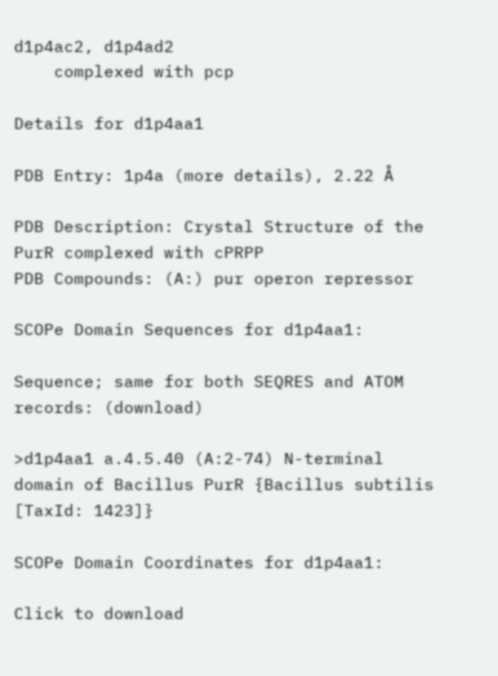d1p4ac2, d1p4ad2
    complexed with pcp

Details for d1p4aa1

PDB Entry: 1p4a (more details), 2.22 Å

PDB Description: Crystal Structure of the PurR complexed with cPRPP
PDB Compounds: (A:) pur operon repressor

SCOPe Domain Sequences for d1p4aa1:

Sequence; same for both SEQRES and ATOM records: (download)

>d1p4aa1 a.4.5.40 (A:2-74) N-terminal domain of Bacillus PurR {Bacillus subtilis [TaxId: 1423]}

SCOPe Domain Coordinates for d1p4aa1:

Click to download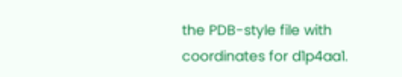the PDB-style file with coordinates for d1p4aa1.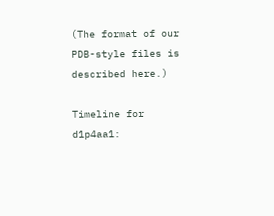(The format of our PDB-style files is described here.)

Timeline for d1p4aa1: